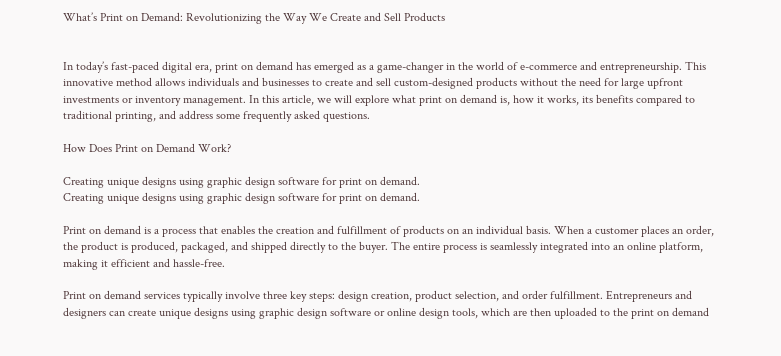What’s Print on Demand: Revolutionizing the Way We Create and Sell Products


In today’s fast-paced digital era, print on demand has emerged as a game-changer in the world of e-commerce and entrepreneurship. This innovative method allows individuals and businesses to create and sell custom-designed products without the need for large upfront investments or inventory management. In this article, we will explore what print on demand is, how it works, its benefits compared to traditional printing, and address some frequently asked questions.

How Does Print on Demand Work?

Creating unique designs using graphic design software for print on demand.
Creating unique designs using graphic design software for print on demand.

Print on demand is a process that enables the creation and fulfillment of products on an individual basis. When a customer places an order, the product is produced, packaged, and shipped directly to the buyer. The entire process is seamlessly integrated into an online platform, making it efficient and hassle-free.

Print on demand services typically involve three key steps: design creation, product selection, and order fulfillment. Entrepreneurs and designers can create unique designs using graphic design software or online design tools, which are then uploaded to the print on demand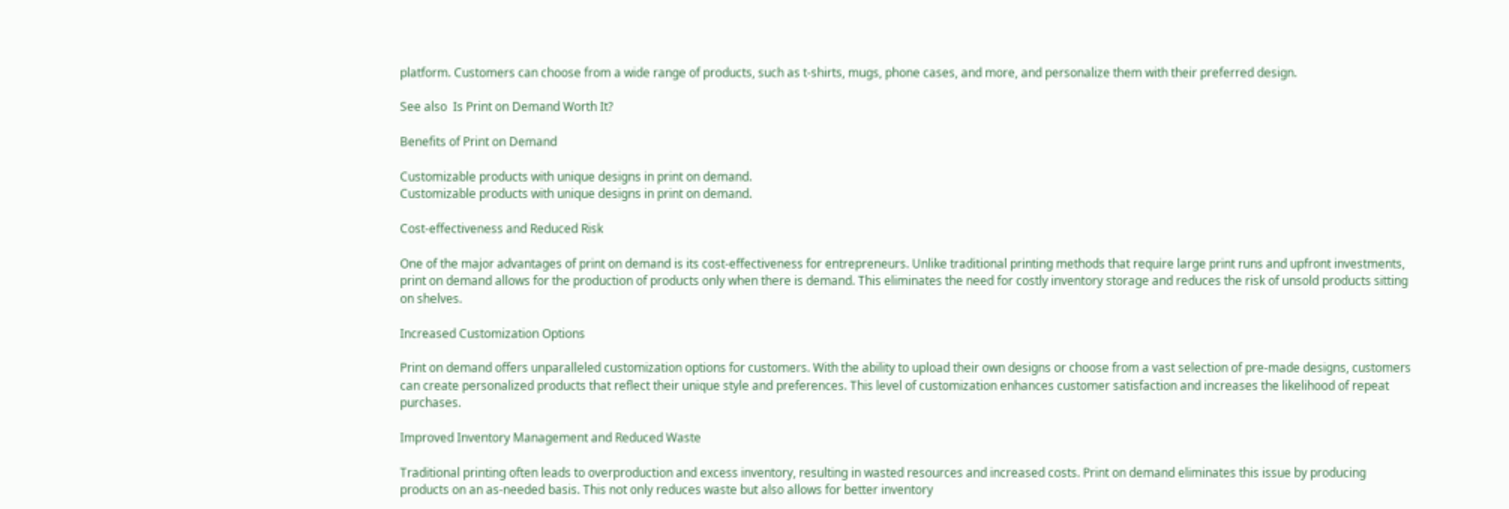platform. Customers can choose from a wide range of products, such as t-shirts, mugs, phone cases, and more, and personalize them with their preferred design.

See also  Is Print on Demand Worth It?

Benefits of Print on Demand

Customizable products with unique designs in print on demand.
Customizable products with unique designs in print on demand.

Cost-effectiveness and Reduced Risk

One of the major advantages of print on demand is its cost-effectiveness for entrepreneurs. Unlike traditional printing methods that require large print runs and upfront investments, print on demand allows for the production of products only when there is demand. This eliminates the need for costly inventory storage and reduces the risk of unsold products sitting on shelves.

Increased Customization Options

Print on demand offers unparalleled customization options for customers. With the ability to upload their own designs or choose from a vast selection of pre-made designs, customers can create personalized products that reflect their unique style and preferences. This level of customization enhances customer satisfaction and increases the likelihood of repeat purchases.

Improved Inventory Management and Reduced Waste

Traditional printing often leads to overproduction and excess inventory, resulting in wasted resources and increased costs. Print on demand eliminates this issue by producing products on an as-needed basis. This not only reduces waste but also allows for better inventory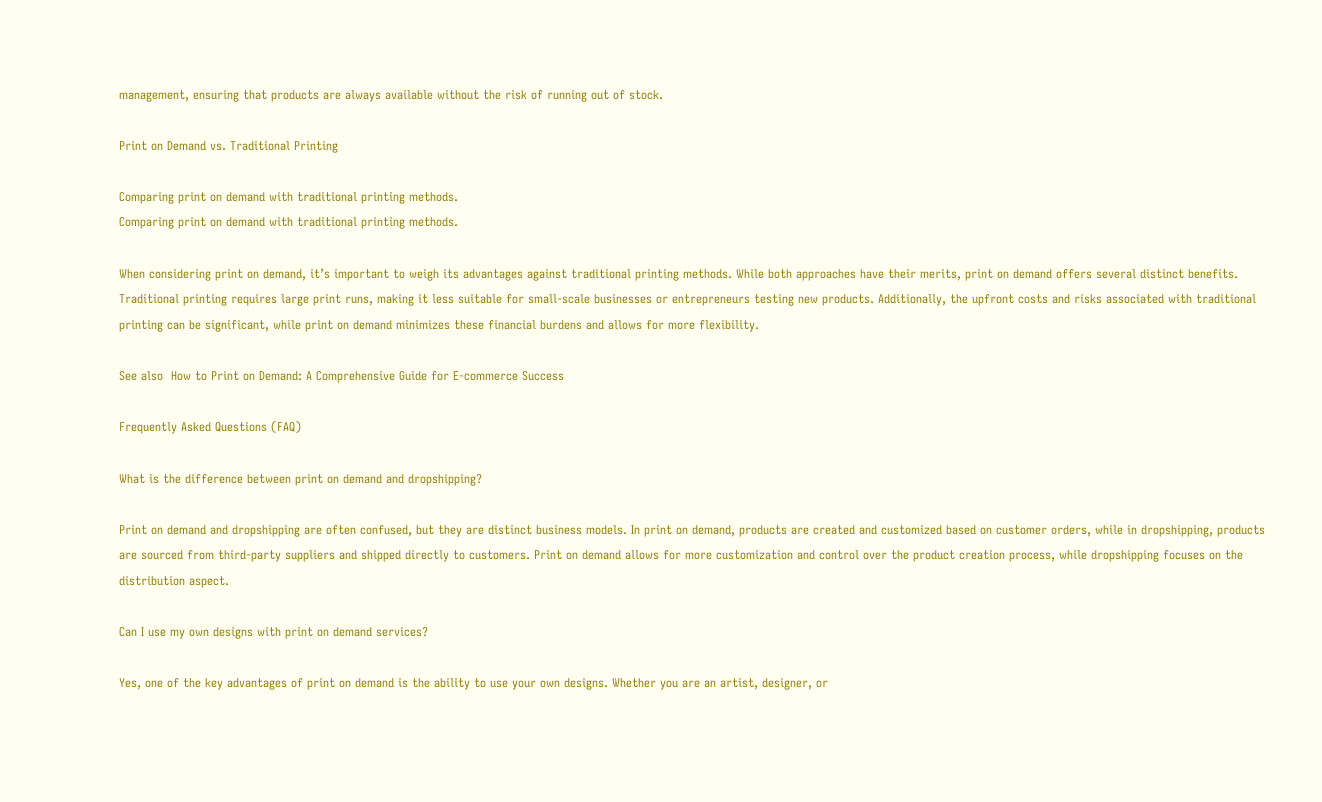management, ensuring that products are always available without the risk of running out of stock.

Print on Demand vs. Traditional Printing

Comparing print on demand with traditional printing methods.
Comparing print on demand with traditional printing methods.

When considering print on demand, it’s important to weigh its advantages against traditional printing methods. While both approaches have their merits, print on demand offers several distinct benefits. Traditional printing requires large print runs, making it less suitable for small-scale businesses or entrepreneurs testing new products. Additionally, the upfront costs and risks associated with traditional printing can be significant, while print on demand minimizes these financial burdens and allows for more flexibility.

See also  How to Print on Demand: A Comprehensive Guide for E-commerce Success

Frequently Asked Questions (FAQ)

What is the difference between print on demand and dropshipping?

Print on demand and dropshipping are often confused, but they are distinct business models. In print on demand, products are created and customized based on customer orders, while in dropshipping, products are sourced from third-party suppliers and shipped directly to customers. Print on demand allows for more customization and control over the product creation process, while dropshipping focuses on the distribution aspect.

Can I use my own designs with print on demand services?

Yes, one of the key advantages of print on demand is the ability to use your own designs. Whether you are an artist, designer, or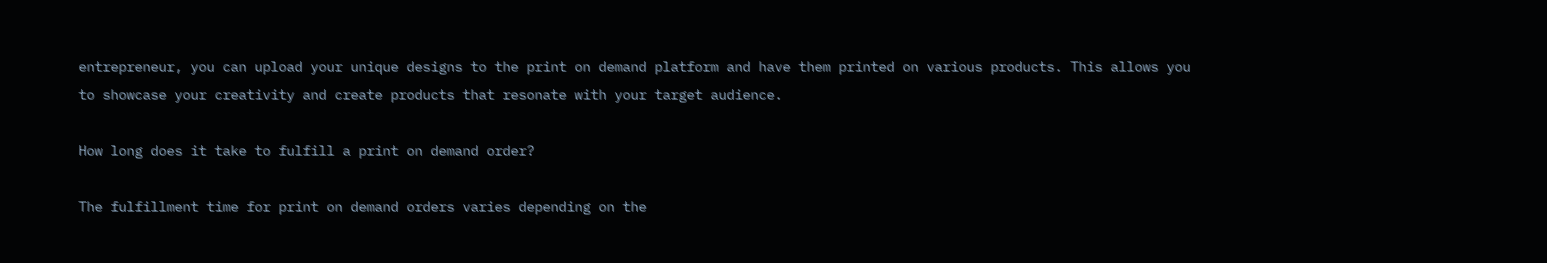entrepreneur, you can upload your unique designs to the print on demand platform and have them printed on various products. This allows you to showcase your creativity and create products that resonate with your target audience.

How long does it take to fulfill a print on demand order?

The fulfillment time for print on demand orders varies depending on the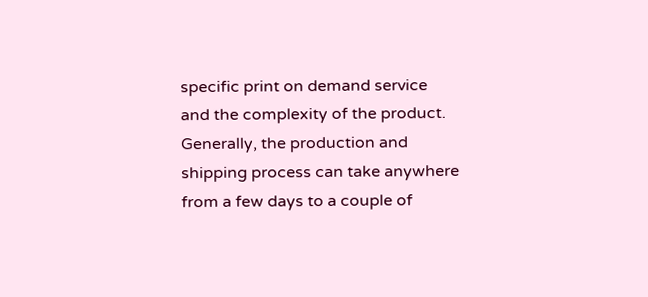specific print on demand service and the complexity of the product. Generally, the production and shipping process can take anywhere from a few days to a couple of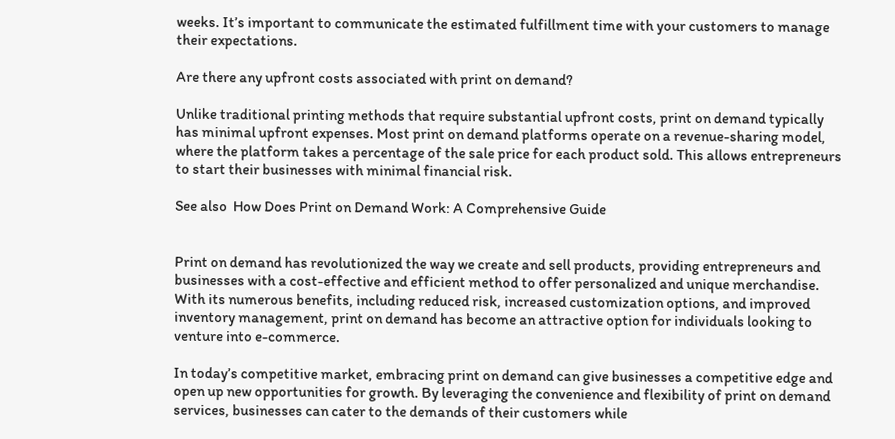weeks. It’s important to communicate the estimated fulfillment time with your customers to manage their expectations.

Are there any upfront costs associated with print on demand?

Unlike traditional printing methods that require substantial upfront costs, print on demand typically has minimal upfront expenses. Most print on demand platforms operate on a revenue-sharing model, where the platform takes a percentage of the sale price for each product sold. This allows entrepreneurs to start their businesses with minimal financial risk.

See also  How Does Print on Demand Work: A Comprehensive Guide


Print on demand has revolutionized the way we create and sell products, providing entrepreneurs and businesses with a cost-effective and efficient method to offer personalized and unique merchandise. With its numerous benefits, including reduced risk, increased customization options, and improved inventory management, print on demand has become an attractive option for individuals looking to venture into e-commerce.

In today’s competitive market, embracing print on demand can give businesses a competitive edge and open up new opportunities for growth. By leveraging the convenience and flexibility of print on demand services, businesses can cater to the demands of their customers while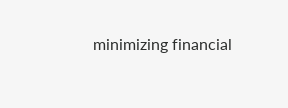minimizing financial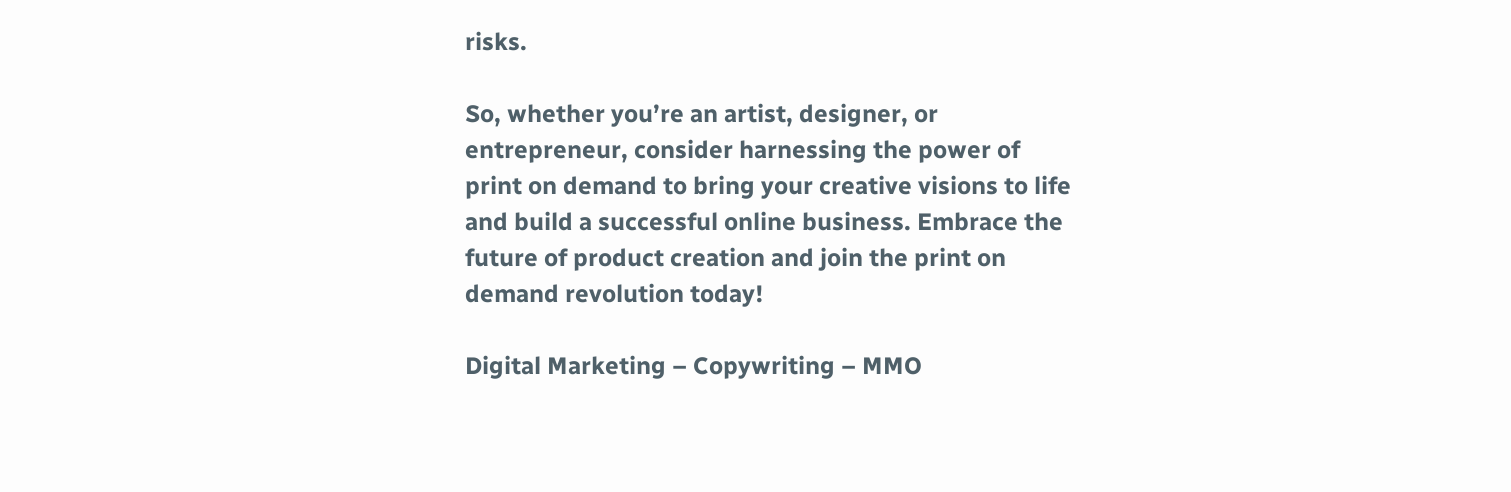risks.

So, whether you’re an artist, designer, or entrepreneur, consider harnessing the power of print on demand to bring your creative visions to life and build a successful online business. Embrace the future of product creation and join the print on demand revolution today!

Digital Marketing – Copywriting – MMO